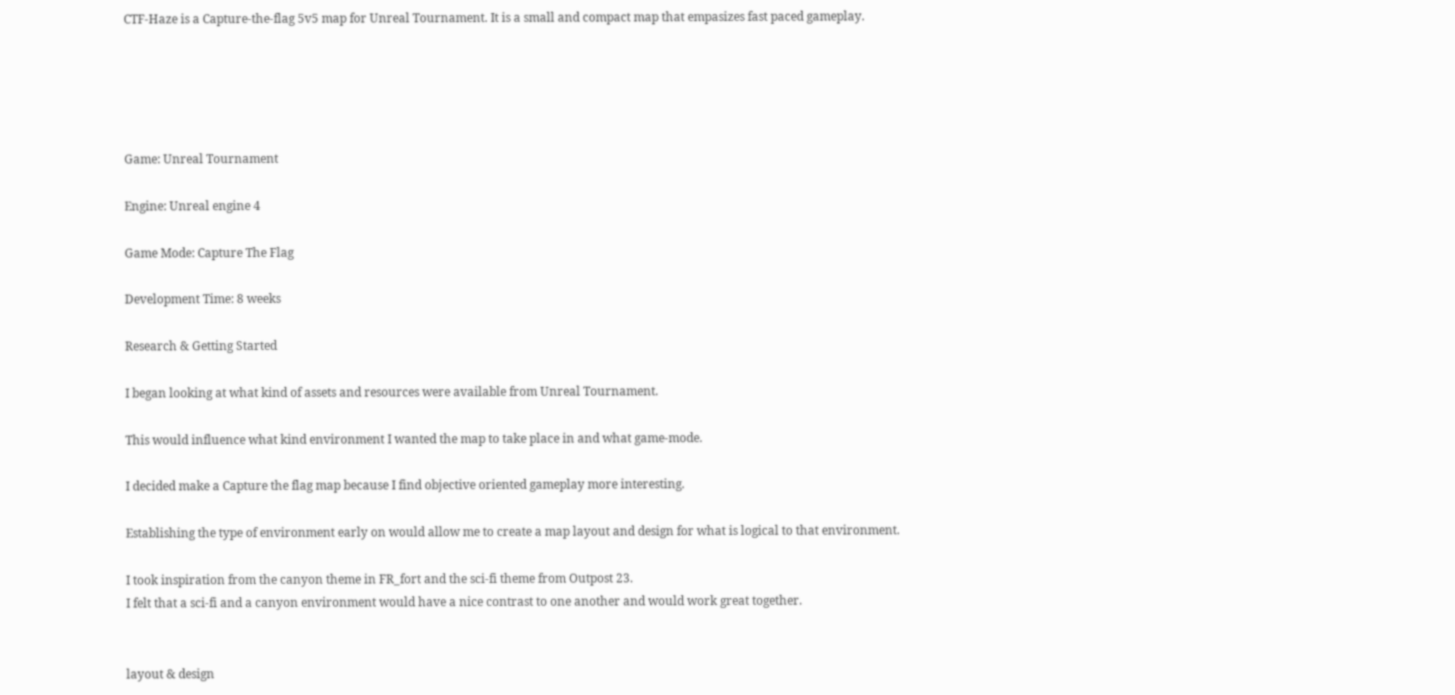CTF-Haze is a Capture-the-flag 5v5 map for Unreal Tournament. It is a small and compact map that empasizes fast paced gameplay.





Game: Unreal Tournament

Engine: Unreal engine 4

Game Mode: Capture The Flag

Development Time: 8 weeks

Research & Getting Started

I began looking at what kind of assets and resources were available from Unreal Tournament.

This would influence what kind environment I wanted the map to take place in and what game-mode.

I decided make a Capture the flag map because I find objective oriented gameplay more interesting.

Establishing the type of environment early on would allow me to create a map layout and design for what is logical to that environment.

I took inspiration from the canyon theme in FR_fort and the sci-fi theme from Outpost 23.
I felt that a sci-fi and a canyon environment would have a nice contrast to one another and would work great together.


layout & design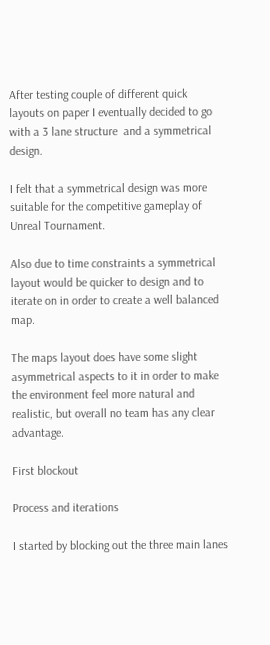After testing couple of different quick layouts on paper I eventually decided to go with a 3 lane structure  and a symmetrical design.

I felt that a symmetrical design was more suitable for the competitive gameplay of Unreal Tournament.

Also due to time constraints a symmetrical layout would be quicker to design and to iterate on in order to create a well balanced map.

The maps layout does have some slight asymmetrical aspects to it in order to make the environment feel more natural and realistic, but overall no team has any clear advantage.

First blockout

Process and iterations

I started by blocking out the three main lanes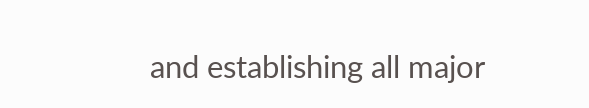and establishing all major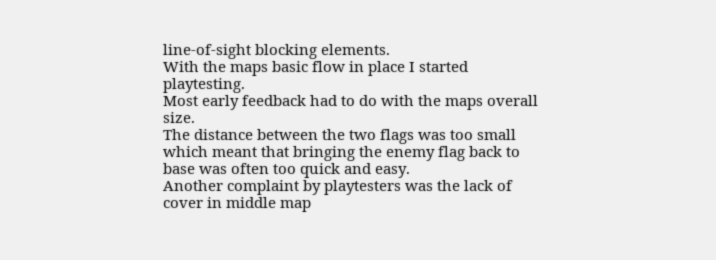line-of-sight blocking elements.
With the maps basic flow in place I started playtesting.
Most early feedback had to do with the maps overall size.
The distance between the two flags was too small which meant that bringing the enemy flag back to base was often too quick and easy.
Another complaint by playtesters was the lack of cover in middle map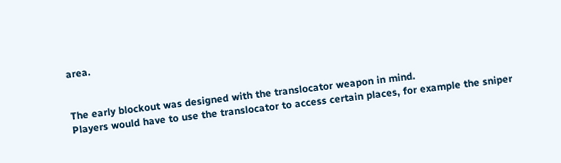area.


The early blockout was designed with the translocator weapon in mind.
Players would have to use the translocator to access certain places, for example the sniper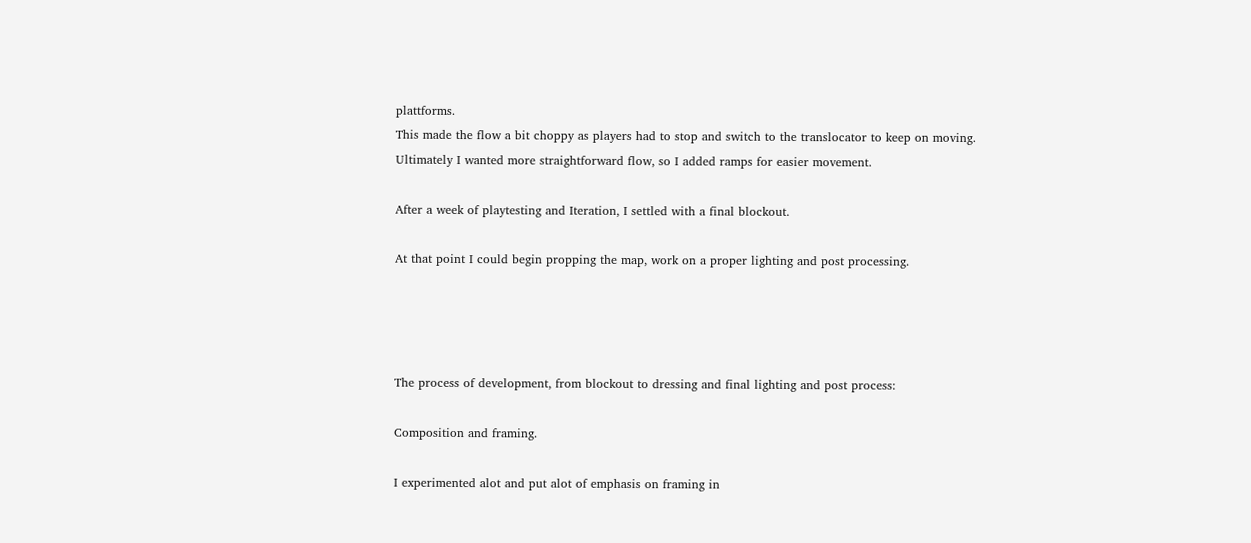plattforms.
This made the flow a bit choppy as players had to stop and switch to the translocator to keep on moving.
Ultimately I wanted more straightforward flow, so I added ramps for easier movement.

After a week of playtesting and Iteration, I settled with a final blockout.

At that point I could begin propping the map, work on a proper lighting and post processing.




The process of development, from blockout to dressing and final lighting and post process:

Composition and framing.

I experimented alot and put alot of emphasis on framing in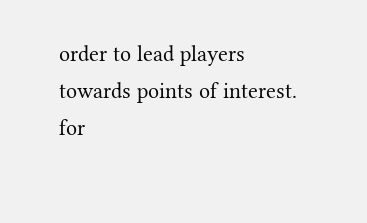order to lead players towards points of interest.
for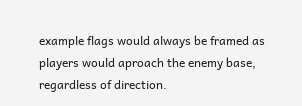example flags would always be framed as players would aproach the enemy base, regardless of direction.